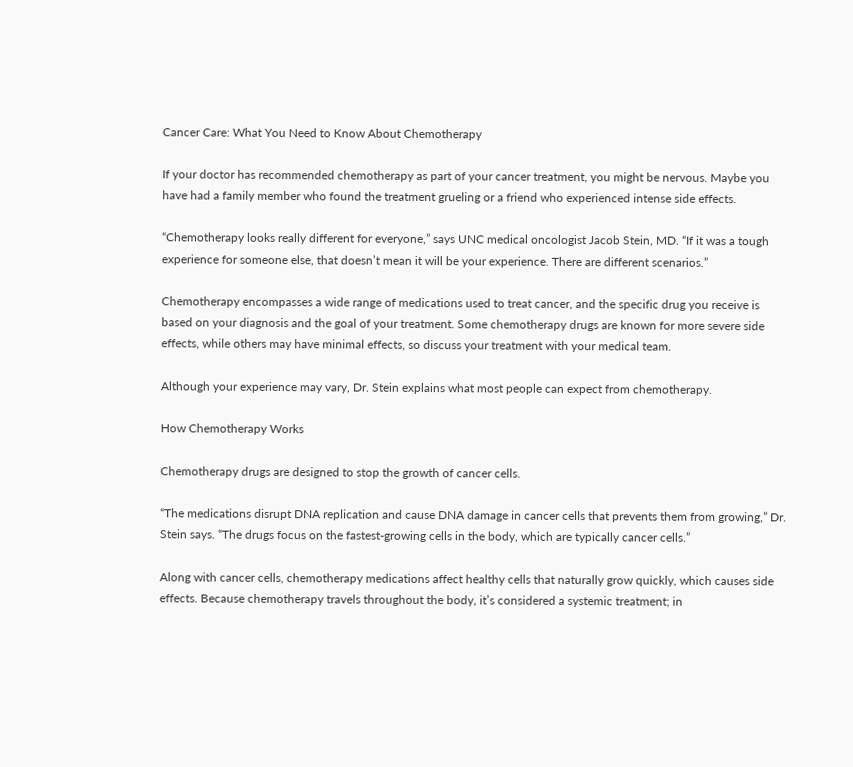Cancer Care: What You Need to Know About Chemotherapy

If your doctor has recommended chemotherapy as part of your cancer treatment, you might be nervous. Maybe you have had a family member who found the treatment grueling or a friend who experienced intense side effects.

“Chemotherapy looks really different for everyone,” says UNC medical oncologist Jacob Stein, MD. “If it was a tough experience for someone else, that doesn’t mean it will be your experience. There are different scenarios.”

Chemotherapy encompasses a wide range of medications used to treat cancer, and the specific drug you receive is based on your diagnosis and the goal of your treatment. Some chemotherapy drugs are known for more severe side effects, while others may have minimal effects, so discuss your treatment with your medical team.

Although your experience may vary, Dr. Stein explains what most people can expect from chemotherapy.

How Chemotherapy Works

Chemotherapy drugs are designed to stop the growth of cancer cells.

“The medications disrupt DNA replication and cause DNA damage in cancer cells that prevents them from growing,” Dr. Stein says. “The drugs focus on the fastest-growing cells in the body, which are typically cancer cells.”

Along with cancer cells, chemotherapy medications affect healthy cells that naturally grow quickly, which causes side effects. Because chemotherapy travels throughout the body, it’s considered a systemic treatment; in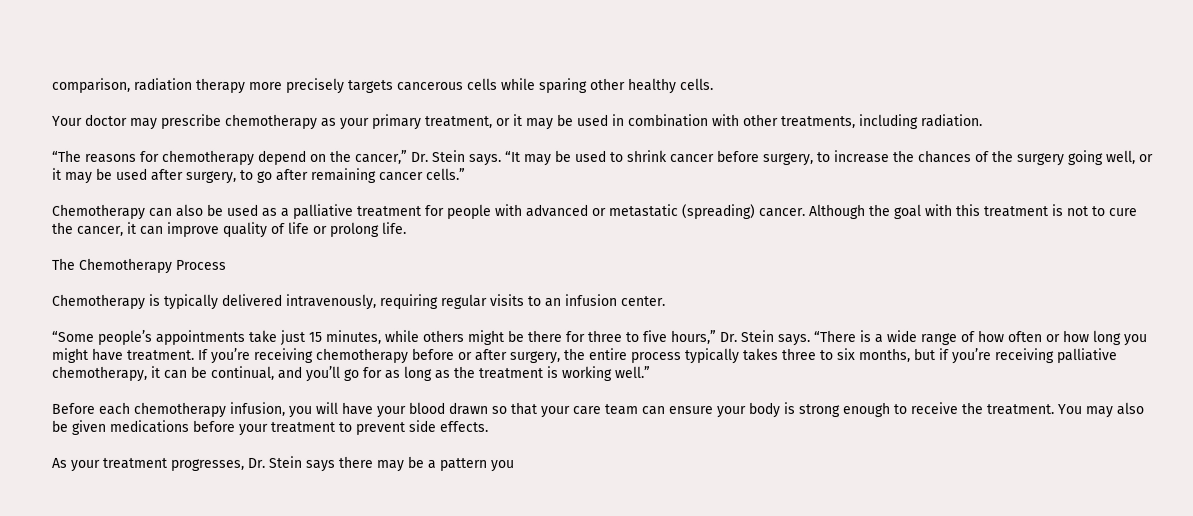comparison, radiation therapy more precisely targets cancerous cells while sparing other healthy cells.

Your doctor may prescribe chemotherapy as your primary treatment, or it may be used in combination with other treatments, including radiation.

“The reasons for chemotherapy depend on the cancer,” Dr. Stein says. “It may be used to shrink cancer before surgery, to increase the chances of the surgery going well, or it may be used after surgery, to go after remaining cancer cells.”

Chemotherapy can also be used as a palliative treatment for people with advanced or metastatic (spreading) cancer. Although the goal with this treatment is not to cure the cancer, it can improve quality of life or prolong life.

The Chemotherapy Process

Chemotherapy is typically delivered intravenously, requiring regular visits to an infusion center.

“Some people’s appointments take just 15 minutes, while others might be there for three to five hours,” Dr. Stein says. “There is a wide range of how often or how long you might have treatment. If you’re receiving chemotherapy before or after surgery, the entire process typically takes three to six months, but if you’re receiving palliative chemotherapy, it can be continual, and you’ll go for as long as the treatment is working well.”

Before each chemotherapy infusion, you will have your blood drawn so that your care team can ensure your body is strong enough to receive the treatment. You may also be given medications before your treatment to prevent side effects.

As your treatment progresses, Dr. Stein says there may be a pattern you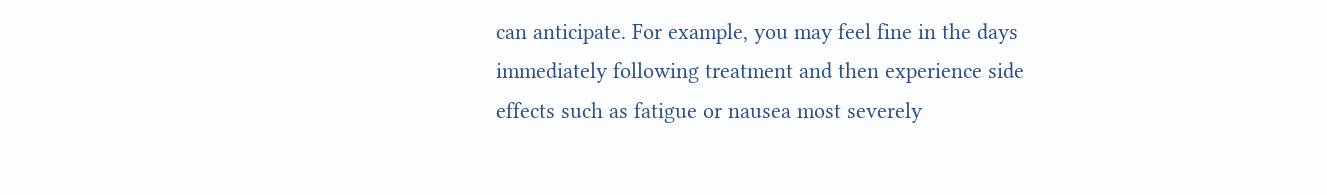can anticipate. For example, you may feel fine in the days immediately following treatment and then experience side effects such as fatigue or nausea most severely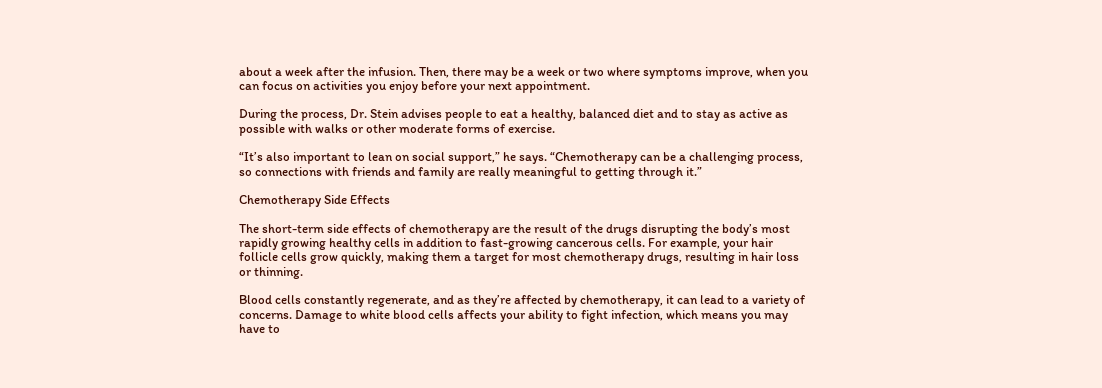about a week after the infusion. Then, there may be a week or two where symptoms improve, when you can focus on activities you enjoy before your next appointment.

During the process, Dr. Stein advises people to eat a healthy, balanced diet and to stay as active as possible with walks or other moderate forms of exercise.

“It’s also important to lean on social support,” he says. “Chemotherapy can be a challenging process, so connections with friends and family are really meaningful to getting through it.”

Chemotherapy Side Effects

The short-term side effects of chemotherapy are the result of the drugs disrupting the body’s most rapidly growing healthy cells in addition to fast-growing cancerous cells. For example, your hair follicle cells grow quickly, making them a target for most chemotherapy drugs, resulting in hair loss or thinning.

Blood cells constantly regenerate, and as they’re affected by chemotherapy, it can lead to a variety of concerns. Damage to white blood cells affects your ability to fight infection, which means you may have to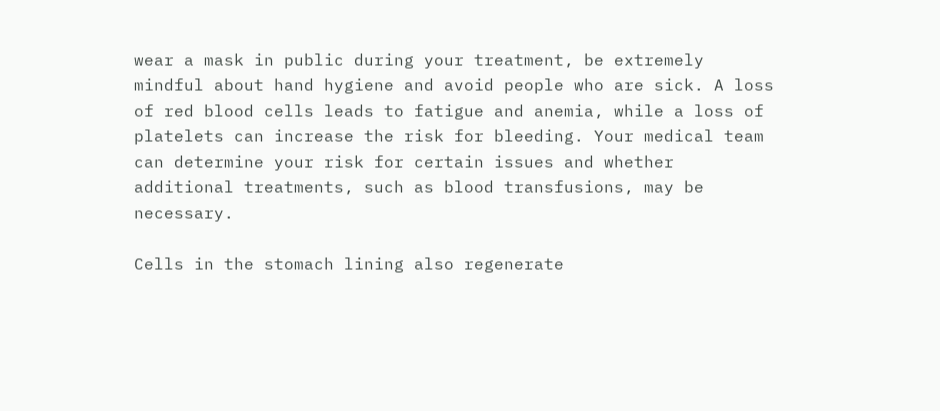wear a mask in public during your treatment, be extremely mindful about hand hygiene and avoid people who are sick. A loss of red blood cells leads to fatigue and anemia, while a loss of platelets can increase the risk for bleeding. Your medical team can determine your risk for certain issues and whether additional treatments, such as blood transfusions, may be necessary.

Cells in the stomach lining also regenerate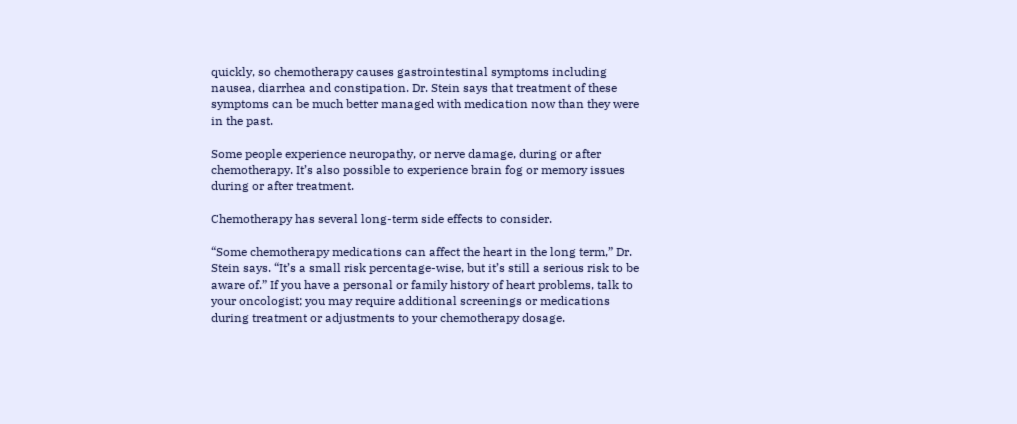quickly, so chemotherapy causes gastrointestinal symptoms including nausea, diarrhea and constipation. Dr. Stein says that treatment of these symptoms can be much better managed with medication now than they were in the past.

Some people experience neuropathy, or nerve damage, during or after chemotherapy. It’s also possible to experience brain fog or memory issues during or after treatment.

Chemotherapy has several long-term side effects to consider.

“Some chemotherapy medications can affect the heart in the long term,” Dr. Stein says. “It’s a small risk percentage-wise, but it’s still a serious risk to be aware of.” If you have a personal or family history of heart problems, talk to your oncologist; you may require additional screenings or medications during treatment or adjustments to your chemotherapy dosage.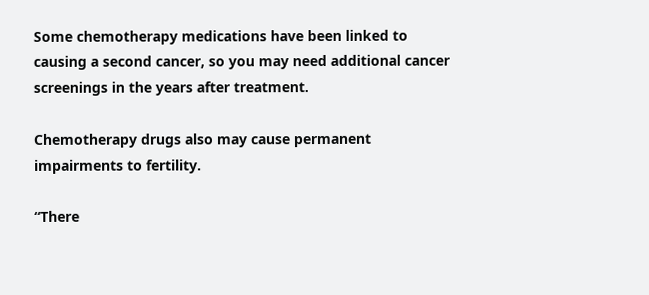Some chemotherapy medications have been linked to causing a second cancer, so you may need additional cancer screenings in the years after treatment.

Chemotherapy drugs also may cause permanent impairments to fertility.

“There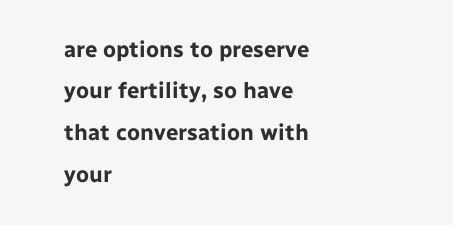are options to preserve your fertility, so have that conversation with your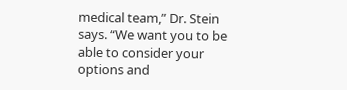medical team,” Dr. Stein says. “We want you to be able to consider your options and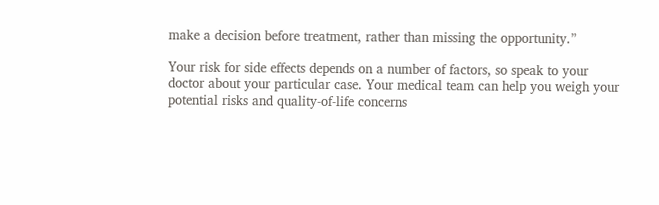make a decision before treatment, rather than missing the opportunity.”

Your risk for side effects depends on a number of factors, so speak to your doctor about your particular case. Your medical team can help you weigh your potential risks and quality-of-life concerns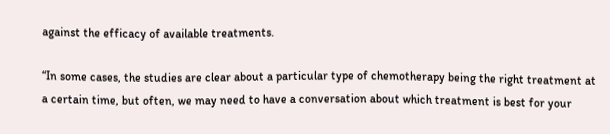against the efficacy of available treatments.

“In some cases, the studies are clear about a particular type of chemotherapy being the right treatment at a certain time, but often, we may need to have a conversation about which treatment is best for your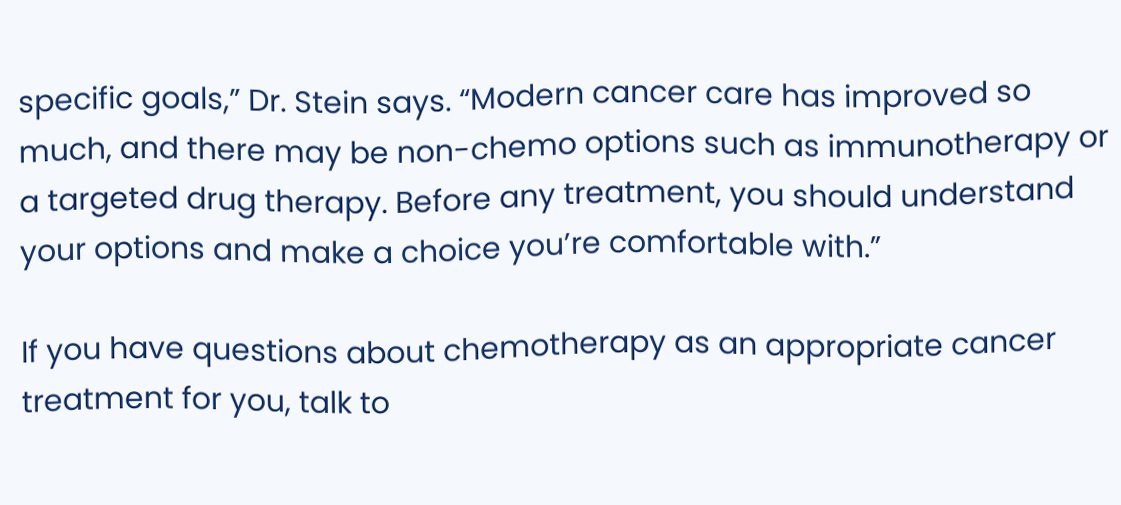specific goals,” Dr. Stein says. “Modern cancer care has improved so much, and there may be non-chemo options such as immunotherapy or a targeted drug therapy. Before any treatment, you should understand your options and make a choice you’re comfortable with.”

If you have questions about chemotherapy as an appropriate cancer treatment for you, talk to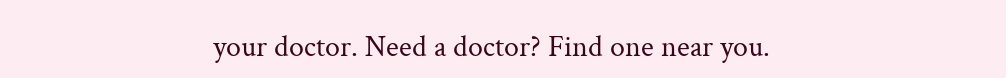your doctor. Need a doctor? Find one near you.